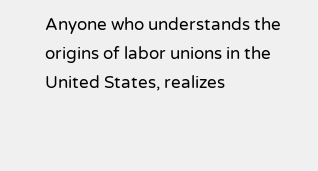Anyone who understands the origins of labor unions in the United States, realizes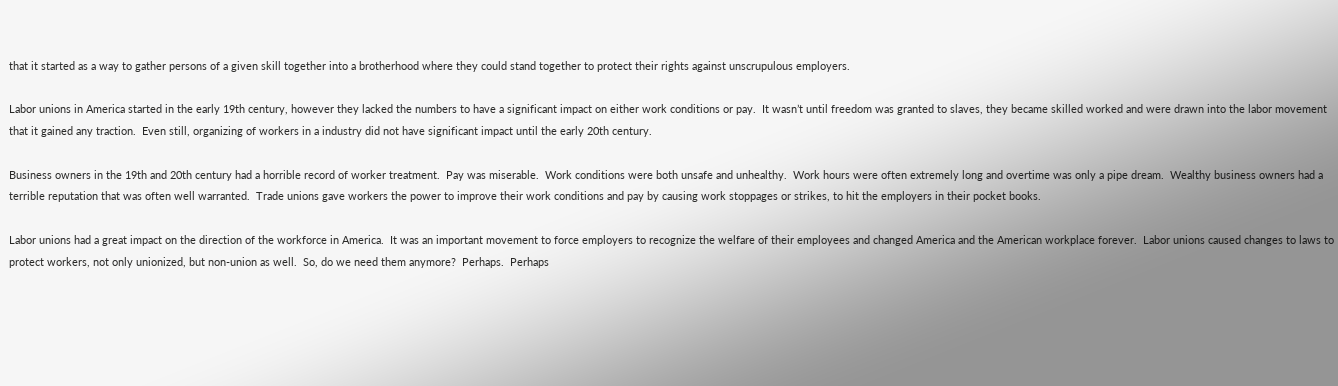that it started as a way to gather persons of a given skill together into a brotherhood where they could stand together to protect their rights against unscrupulous employers.

Labor unions in America started in the early 19th century, however they lacked the numbers to have a significant impact on either work conditions or pay.  It wasn’t until freedom was granted to slaves, they became skilled worked and were drawn into the labor movement that it gained any traction.  Even still, organizing of workers in a industry did not have significant impact until the early 20th century.

Business owners in the 19th and 20th century had a horrible record of worker treatment.  Pay was miserable.  Work conditions were both unsafe and unhealthy.  Work hours were often extremely long and overtime was only a pipe dream.  Wealthy business owners had a terrible reputation that was often well warranted.  Trade unions gave workers the power to improve their work conditions and pay by causing work stoppages or strikes, to hit the employers in their pocket books.

Labor unions had a great impact on the direction of the workforce in America.  It was an important movement to force employers to recognize the welfare of their employees and changed America and the American workplace forever.  Labor unions caused changes to laws to protect workers, not only unionized, but non-union as well.  So, do we need them anymore?  Perhaps.  Perhaps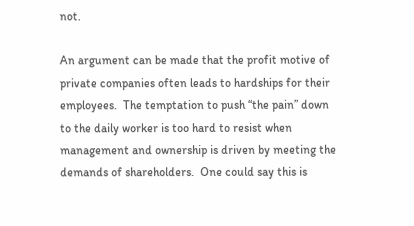not.

An argument can be made that the profit motive of private companies often leads to hardships for their employees.  The temptation to push “the pain” down to the daily worker is too hard to resist when management and ownership is driven by meeting the demands of shareholders.  One could say this is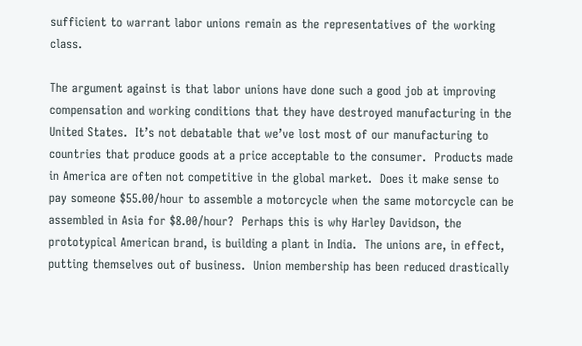sufficient to warrant labor unions remain as the representatives of the working class.

The argument against is that labor unions have done such a good job at improving compensation and working conditions that they have destroyed manufacturing in the United States.  It’s not debatable that we’ve lost most of our manufacturing to countries that produce goods at a price acceptable to the consumer.  Products made in America are often not competitive in the global market.  Does it make sense to pay someone $55.00/hour to assemble a motorcycle when the same motorcycle can be assembled in Asia for $8.00/hour?  Perhaps this is why Harley Davidson, the prototypical American brand, is building a plant in India.  The unions are, in effect, putting themselves out of business.  Union membership has been reduced drastically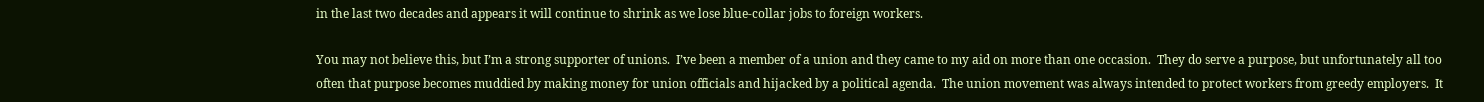in the last two decades and appears it will continue to shrink as we lose blue-collar jobs to foreign workers.

You may not believe this, but I’m a strong supporter of unions.  I’ve been a member of a union and they came to my aid on more than one occasion.  They do serve a purpose, but unfortunately all too often that purpose becomes muddied by making money for union officials and hijacked by a political agenda.  The union movement was always intended to protect workers from greedy employers.  It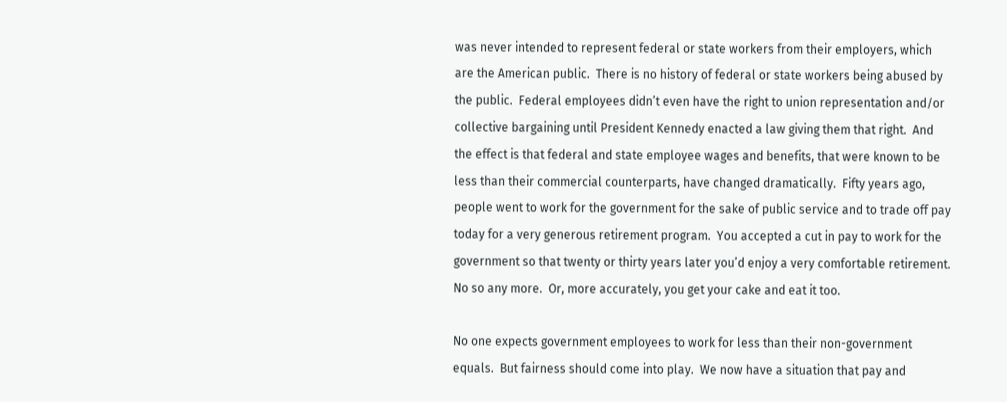was never intended to represent federal or state workers from their employers, which are the American public.  There is no history of federal or state workers being abused by the public.  Federal employees didn’t even have the right to union representation and/or collective bargaining until President Kennedy enacted a law giving them that right.  And the effect is that federal and state employee wages and benefits, that were known to be less than their commercial counterparts, have changed dramatically.  Fifty years ago, people went to work for the government for the sake of public service and to trade off pay today for a very generous retirement program.  You accepted a cut in pay to work for the government so that twenty or thirty years later you’d enjoy a very comfortable retirement.  No so any more.  Or, more accurately, you get your cake and eat it too.

No one expects government employees to work for less than their non-government equals.  But fairness should come into play.  We now have a situation that pay and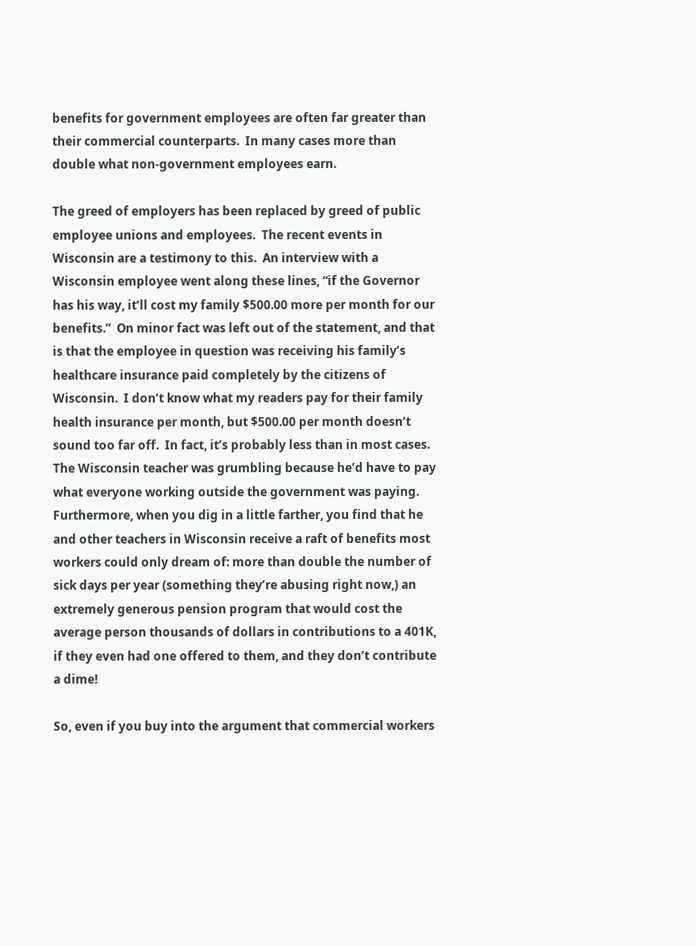benefits for government employees are often far greater than their commercial counterparts.  In many cases more than double what non-government employees earn.

The greed of employers has been replaced by greed of public employee unions and employees.  The recent events in Wisconsin are a testimony to this.  An interview with a Wisconsin employee went along these lines, “if the Governor has his way, it’ll cost my family $500.00 more per month for our benefits.”  On minor fact was left out of the statement, and that is that the employee in question was receiving his family’s healthcare insurance paid completely by the citizens of Wisconsin.  I don’t know what my readers pay for their family health insurance per month, but $500.00 per month doesn’t sound too far off.  In fact, it’s probably less than in most cases.  The Wisconsin teacher was grumbling because he’d have to pay what everyone working outside the government was paying.  Furthermore, when you dig in a little farther, you find that he and other teachers in Wisconsin receive a raft of benefits most workers could only dream of: more than double the number of sick days per year (something they’re abusing right now,) an extremely generous pension program that would cost the average person thousands of dollars in contributions to a 401K, if they even had one offered to them, and they don’t contribute a dime!

So, even if you buy into the argument that commercial workers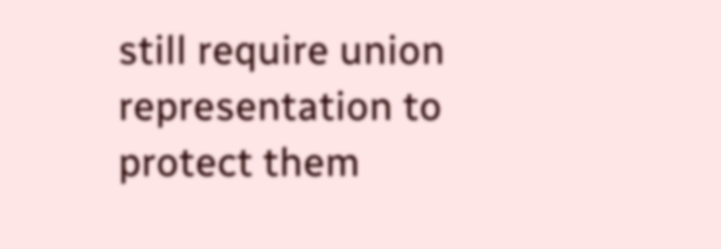still require union representation to protect them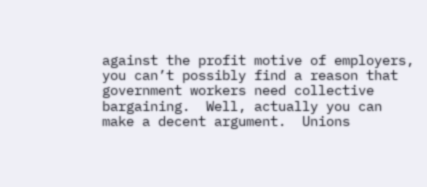against the profit motive of employers, you can’t possibly find a reason that government workers need collective bargaining.  Well, actually you can make a decent argument.  Unions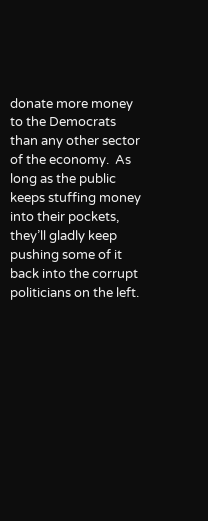donate more money to the Democrats than any other sector of the economy.  As long as the public keeps stuffing money into their pockets, they’ll gladly keep pushing some of it back into the corrupt politicians on the left.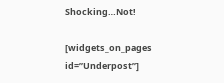Shocking…Not!

[widgets_on_pages id=”Underpost”]